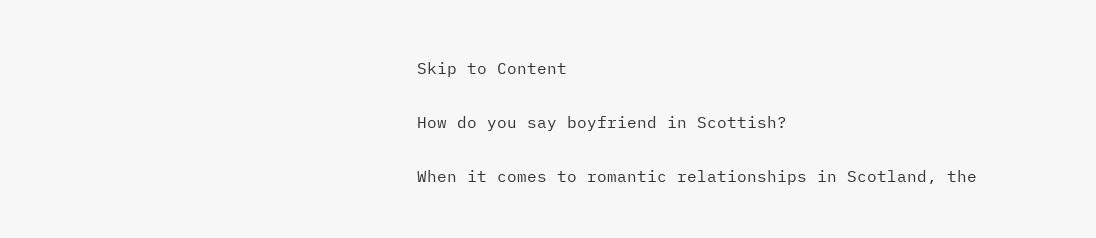Skip to Content

How do you say boyfriend in Scottish?

When it comes to romantic relationships in Scotland, the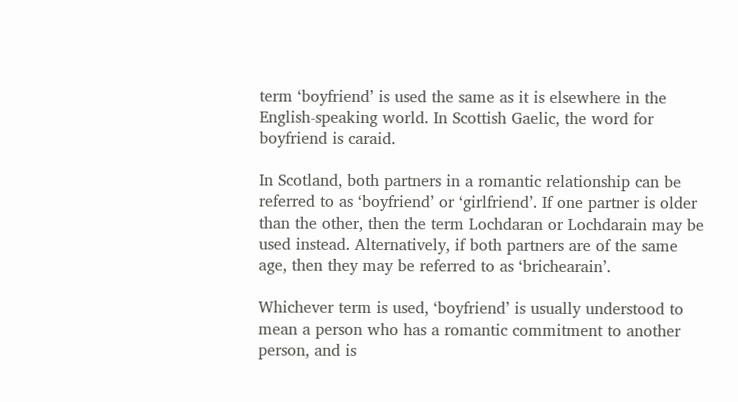term ‘boyfriend’ is used the same as it is elsewhere in the English-speaking world. In Scottish Gaelic, the word for boyfriend is caraid.

In Scotland, both partners in a romantic relationship can be referred to as ‘boyfriend’ or ‘girlfriend’. If one partner is older than the other, then the term Lochdaran or Lochdarain may be used instead. Alternatively, if both partners are of the same age, then they may be referred to as ‘brichearain’.

Whichever term is used, ‘boyfriend’ is usually understood to mean a person who has a romantic commitment to another person, and is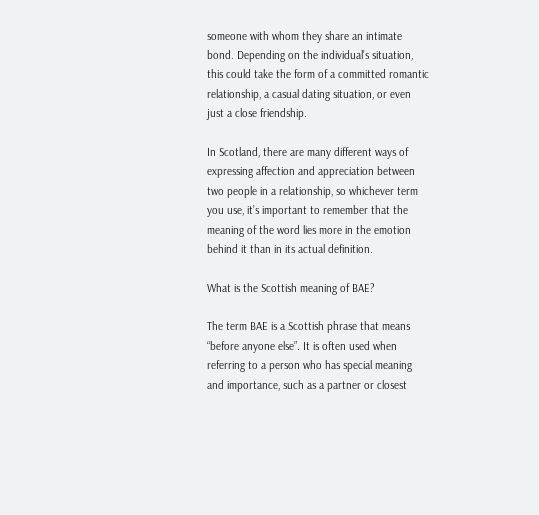someone with whom they share an intimate bond. Depending on the individual’s situation, this could take the form of a committed romantic relationship, a casual dating situation, or even just a close friendship.

In Scotland, there are many different ways of expressing affection and appreciation between two people in a relationship, so whichever term you use, it’s important to remember that the meaning of the word lies more in the emotion behind it than in its actual definition.

What is the Scottish meaning of BAE?

The term BAE is a Scottish phrase that means “before anyone else”. It is often used when referring to a person who has special meaning and importance, such as a partner or closest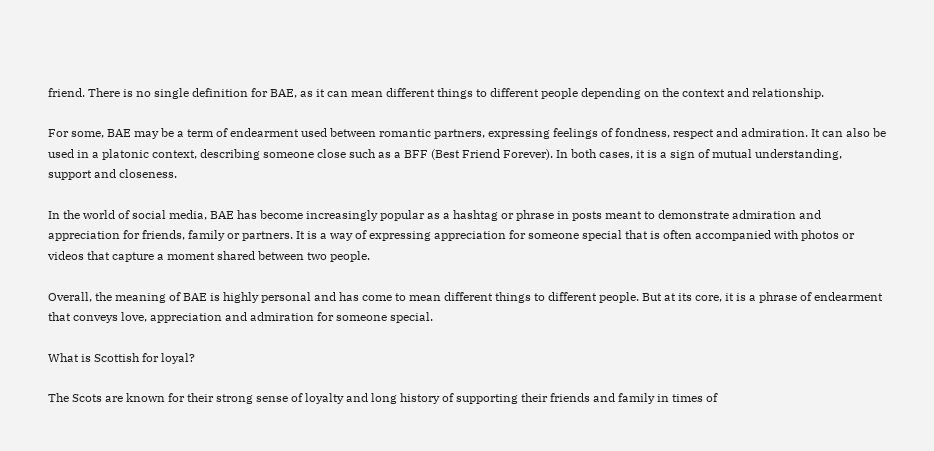friend. There is no single definition for BAE, as it can mean different things to different people depending on the context and relationship.

For some, BAE may be a term of endearment used between romantic partners, expressing feelings of fondness, respect and admiration. It can also be used in a platonic context, describing someone close such as a BFF (Best Friend Forever). In both cases, it is a sign of mutual understanding, support and closeness.

In the world of social media, BAE has become increasingly popular as a hashtag or phrase in posts meant to demonstrate admiration and appreciation for friends, family or partners. It is a way of expressing appreciation for someone special that is often accompanied with photos or videos that capture a moment shared between two people.

Overall, the meaning of BAE is highly personal and has come to mean different things to different people. But at its core, it is a phrase of endearment that conveys love, appreciation and admiration for someone special.

What is Scottish for loyal?

The Scots are known for their strong sense of loyalty and long history of supporting their friends and family in times of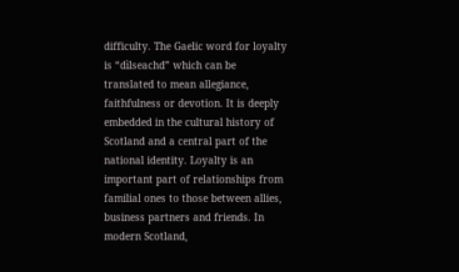difficulty. The Gaelic word for loyalty is “dìlseachd” which can be translated to mean allegiance, faithfulness or devotion. It is deeply embedded in the cultural history of Scotland and a central part of the national identity. Loyalty is an important part of relationships from familial ones to those between allies, business partners and friends. In modern Scotland,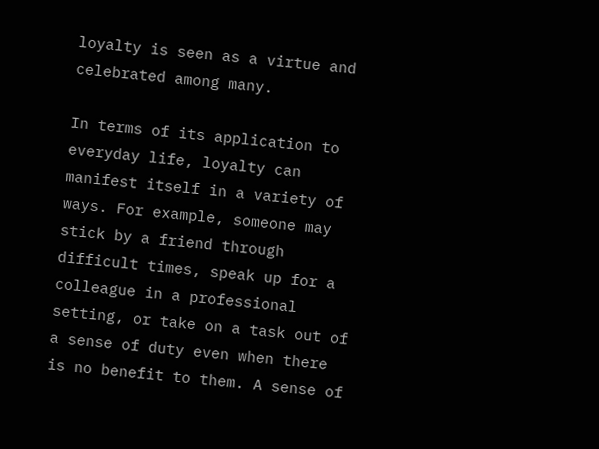loyalty is seen as a virtue and celebrated among many.

In terms of its application to everyday life, loyalty can manifest itself in a variety of ways. For example, someone may stick by a friend through difficult times, speak up for a colleague in a professional setting, or take on a task out of a sense of duty even when there is no benefit to them. A sense of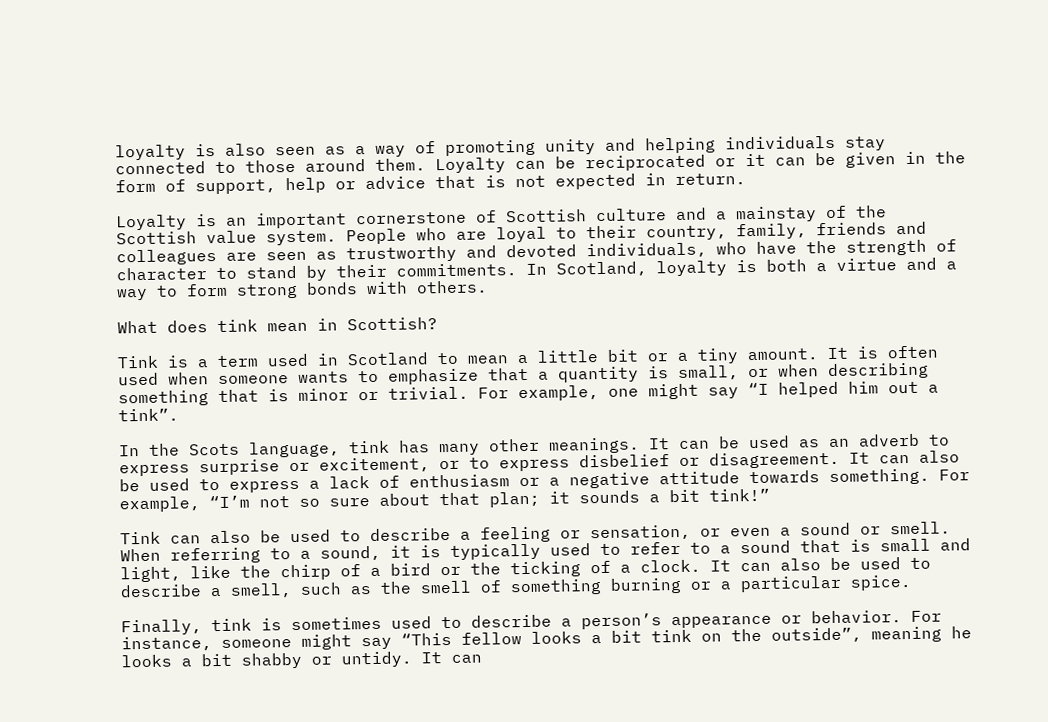loyalty is also seen as a way of promoting unity and helping individuals stay connected to those around them. Loyalty can be reciprocated or it can be given in the form of support, help or advice that is not expected in return.

Loyalty is an important cornerstone of Scottish culture and a mainstay of the Scottish value system. People who are loyal to their country, family, friends and colleagues are seen as trustworthy and devoted individuals, who have the strength of character to stand by their commitments. In Scotland, loyalty is both a virtue and a way to form strong bonds with others.

What does tink mean in Scottish?

Tink is a term used in Scotland to mean a little bit or a tiny amount. It is often used when someone wants to emphasize that a quantity is small, or when describing something that is minor or trivial. For example, one might say “I helped him out a tink”.

In the Scots language, tink has many other meanings. It can be used as an adverb to express surprise or excitement, or to express disbelief or disagreement. It can also be used to express a lack of enthusiasm or a negative attitude towards something. For example, “I’m not so sure about that plan; it sounds a bit tink!”

Tink can also be used to describe a feeling or sensation, or even a sound or smell. When referring to a sound, it is typically used to refer to a sound that is small and light, like the chirp of a bird or the ticking of a clock. It can also be used to describe a smell, such as the smell of something burning or a particular spice.

Finally, tink is sometimes used to describe a person’s appearance or behavior. For instance, someone might say “This fellow looks a bit tink on the outside”, meaning he looks a bit shabby or untidy. It can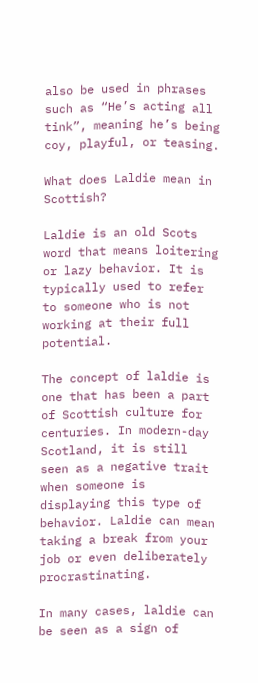also be used in phrases such as “He’s acting all tink”, meaning he’s being coy, playful, or teasing.

What does Laldie mean in Scottish?

Laldie is an old Scots word that means loitering or lazy behavior. It is typically used to refer to someone who is not working at their full potential.

The concept of laldie is one that has been a part of Scottish culture for centuries. In modern-day Scotland, it is still seen as a negative trait when someone is displaying this type of behavior. Laldie can mean taking a break from your job or even deliberately procrastinating.

In many cases, laldie can be seen as a sign of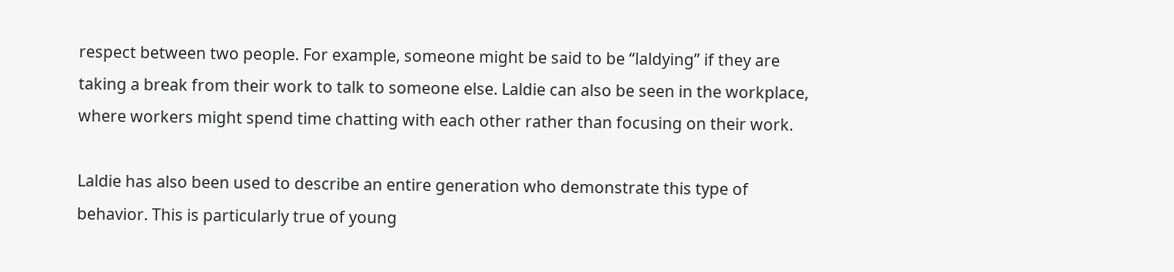respect between two people. For example, someone might be said to be “laldying” if they are taking a break from their work to talk to someone else. Laldie can also be seen in the workplace, where workers might spend time chatting with each other rather than focusing on their work.

Laldie has also been used to describe an entire generation who demonstrate this type of behavior. This is particularly true of young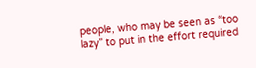people, who may be seen as “too lazy” to put in the effort required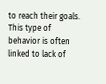to reach their goals. This type of behavior is often linked to lack of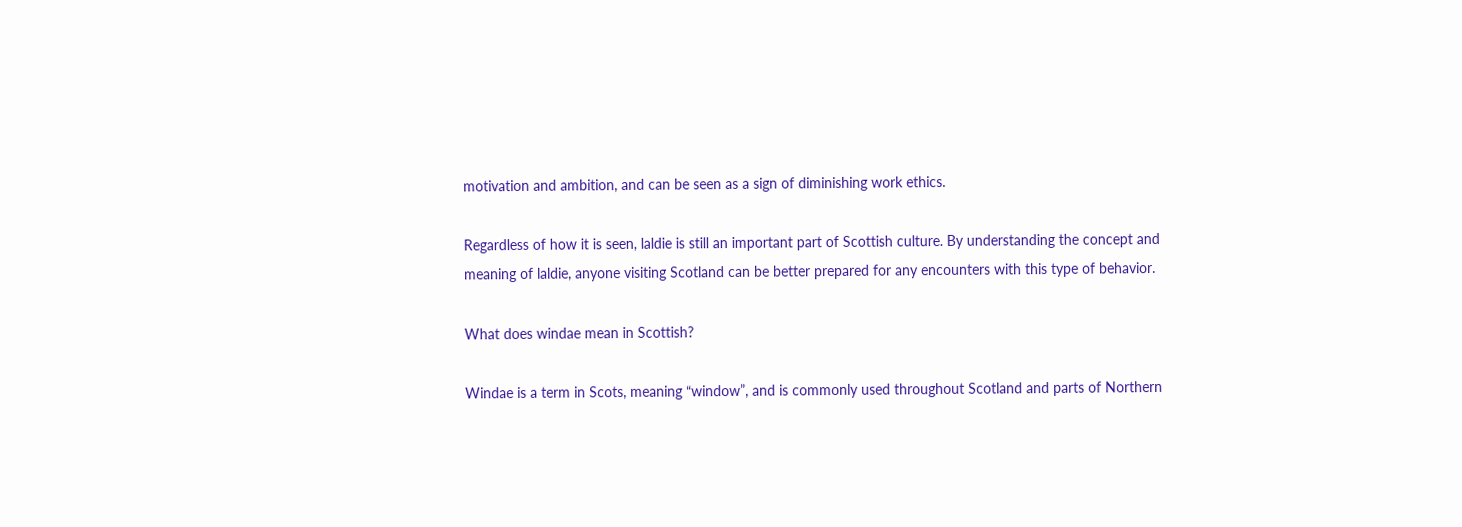motivation and ambition, and can be seen as a sign of diminishing work ethics.

Regardless of how it is seen, laldie is still an important part of Scottish culture. By understanding the concept and meaning of laldie, anyone visiting Scotland can be better prepared for any encounters with this type of behavior.

What does windae mean in Scottish?

Windae is a term in Scots, meaning “window”, and is commonly used throughout Scotland and parts of Northern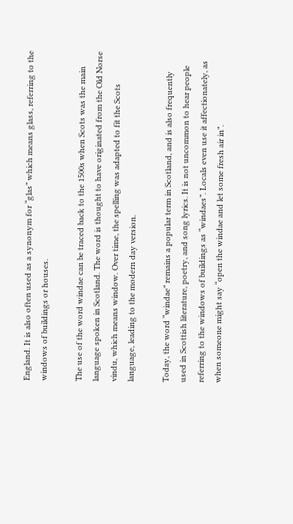England. It is also often used as a synonym for “glas” which means glass, referring to the windows of buildings or houses.

The use of the word windae can be traced back to the 1500s when Scots was the main language spoken in Scotland. The word is thought to have originated from the Old Norse vindu, which means window. Over time, the spelling was adapted to fit the Scots language, leading to the modern day version.

Today, the word “windae” remains a popular term in Scotland, and is also frequently used in Scottish literature, poetry, and song lyrics. It is not uncommon to hear people referring to the windows of buildings as “windaes”. Locals even use it affectionately, as when someone might say “open the windae and let some fresh air in”.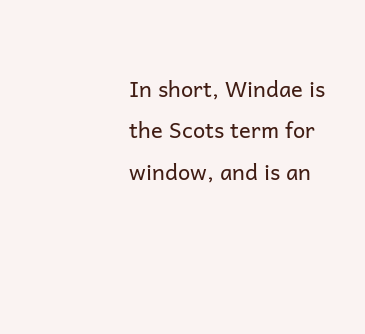In short, Windae is the Scots term for window, and is an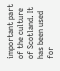important part of the culture of Scotland. It has been used for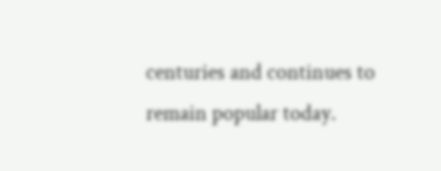centuries and continues to remain popular today.